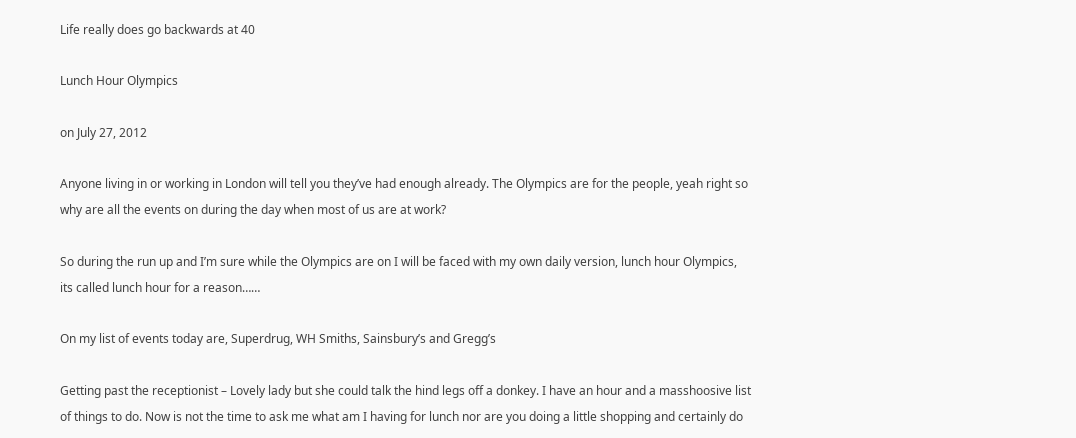Life really does go backwards at 40

Lunch Hour Olympics

on July 27, 2012

Anyone living in or working in London will tell you they’ve had enough already. The Olympics are for the people, yeah right so why are all the events on during the day when most of us are at work?

So during the run up and I’m sure while the Olympics are on I will be faced with my own daily version, lunch hour Olympics, its called lunch hour for a reason……

On my list of events today are, Superdrug, WH Smiths, Sainsbury’s and Gregg’s

Getting past the receptionist – Lovely lady but she could talk the hind legs off a donkey. I have an hour and a masshoosive list of things to do. Now is not the time to ask me what am I having for lunch nor are you doing a little shopping and certainly do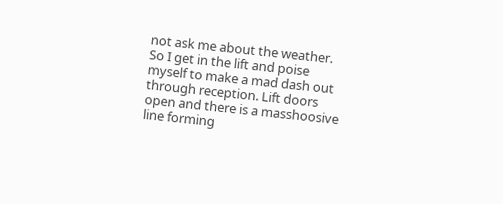not ask me about the weather. So I get in the lift and poise myself to make a mad dash out through reception. Lift doors open and there is a masshoosive line forming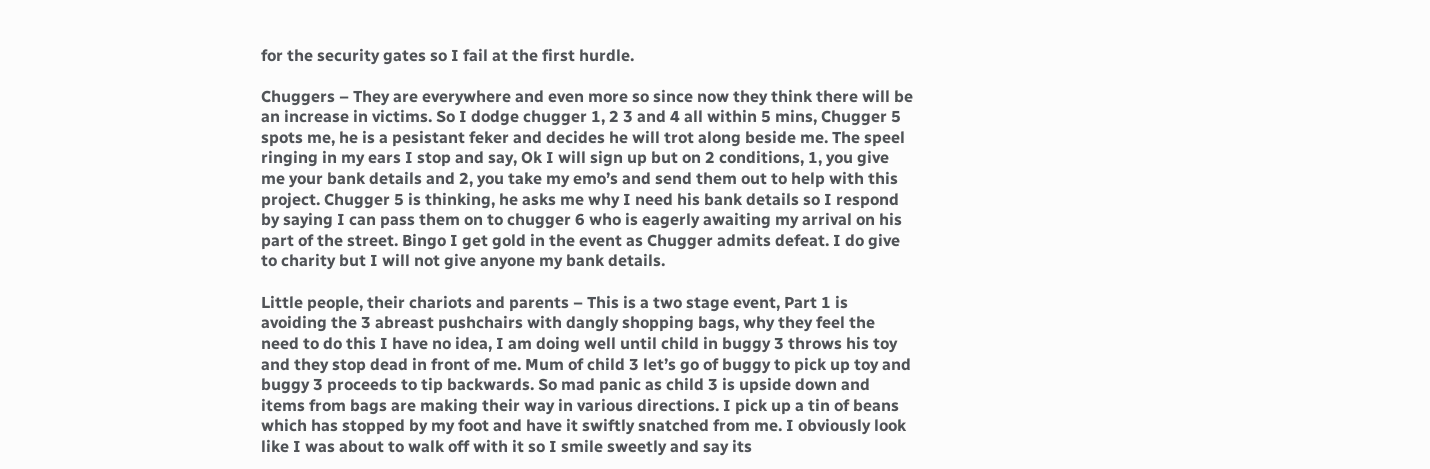for the security gates so I fail at the first hurdle.

Chuggers – They are everywhere and even more so since now they think there will be an increase in victims. So I dodge chugger 1, 2 3 and 4 all within 5 mins, Chugger 5 spots me, he is a pesistant feker and decides he will trot along beside me. The speel ringing in my ears I stop and say, Ok I will sign up but on 2 conditions, 1, you give me your bank details and 2, you take my emo’s and send them out to help with this project. Chugger 5 is thinking, he asks me why I need his bank details so I respond by saying I can pass them on to chugger 6 who is eagerly awaiting my arrival on his part of the street. Bingo I get gold in the event as Chugger admits defeat. I do give to charity but I will not give anyone my bank details.

Little people, their chariots and parents – This is a two stage event, Part 1 is avoiding the 3 abreast pushchairs with dangly shopping bags, why they feel the need to do this I have no idea, I am doing well until child in buggy 3 throws his toy and they stop dead in front of me. Mum of child 3 let’s go of buggy to pick up toy and buggy 3 proceeds to tip backwards. So mad panic as child 3 is upside down and items from bags are making their way in various directions. I pick up a tin of beans which has stopped by my foot and have it swiftly snatched from me. I obviously look like I was about to walk off with it so I smile sweetly and say its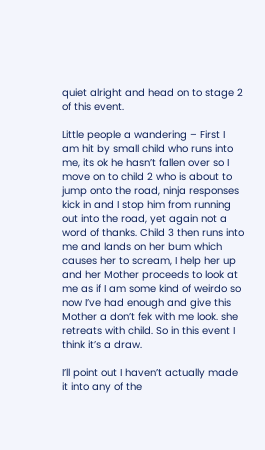quiet alright and head on to stage 2 of this event.

Little people a wandering – First I am hit by small child who runs into me, its ok he hasn’t fallen over so I move on to child 2 who is about to jump onto the road, ninja responses kick in and I stop him from running out into the road, yet again not a word of thanks. Child 3 then runs into me and lands on her bum which causes her to scream, I help her up and her Mother proceeds to look at me as if I am some kind of weirdo so now I’ve had enough and give this Mother a don’t fek with me look. she retreats with child. So in this event I think it’s a draw.

I’ll point out I haven’t actually made it into any of the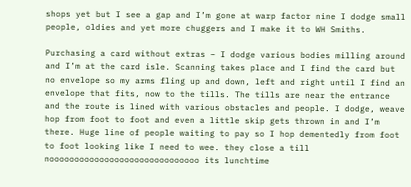shops yet but I see a gap and I’m gone at warp factor nine I dodge small people, oldies and yet more chuggers and I make it to WH Smiths.

Purchasing a card without extras – I dodge various bodies milling around and I’m at the card isle. Scanning takes place and I find the card but no envelope so my arms fling up and down, left and right until I find an envelope that fits, now to the tills. The tills are near the entrance and the route is lined with various obstacles and people. I dodge, weave hop from foot to foot and even a little skip gets thrown in and I’m there. Huge line of people waiting to pay so I hop dementedly from foot to foot looking like I need to wee. they close a till noooooooooooooooooooooooooooooo its lunchtime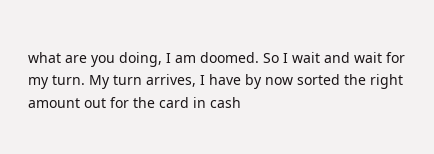what are you doing, I am doomed. So I wait and wait for my turn. My turn arrives, I have by now sorted the right amount out for the card in cash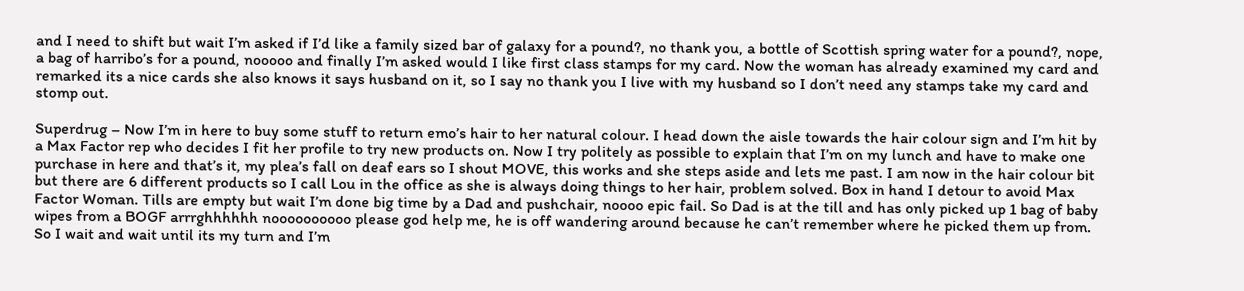and I need to shift but wait I’m asked if I’d like a family sized bar of galaxy for a pound?, no thank you, a bottle of Scottish spring water for a pound?, nope, a bag of harribo’s for a pound, nooooo and finally I’m asked would I like first class stamps for my card. Now the woman has already examined my card and remarked its a nice cards she also knows it says husband on it, so I say no thank you I live with my husband so I don’t need any stamps take my card and stomp out.

Superdrug – Now I’m in here to buy some stuff to return emo’s hair to her natural colour. I head down the aisle towards the hair colour sign and I’m hit by a Max Factor rep who decides I fit her profile to try new products on. Now I try politely as possible to explain that I’m on my lunch and have to make one purchase in here and that’s it, my plea’s fall on deaf ears so I shout MOVE, this works and she steps aside and lets me past. I am now in the hair colour bit but there are 6 different products so I call Lou in the office as she is always doing things to her hair, problem solved. Box in hand I detour to avoid Max Factor Woman. Tills are empty but wait I’m done big time by a Dad and pushchair, noooo epic fail. So Dad is at the till and has only picked up 1 bag of baby wipes from a BOGF arrrghhhhhh noooooooooo please god help me, he is off wandering around because he can’t remember where he picked them up from. So I wait and wait until its my turn and I’m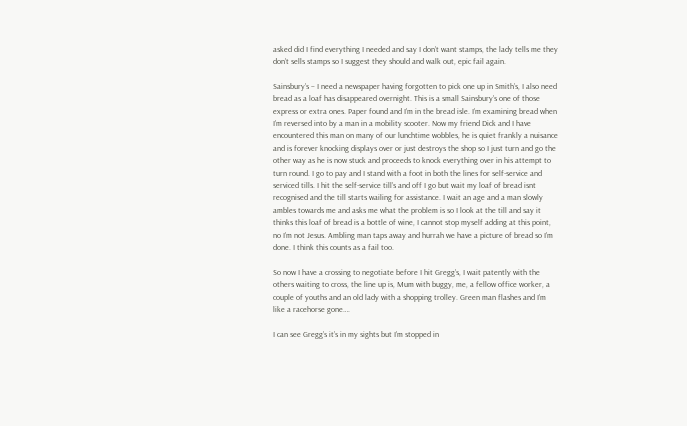asked did I find everything I needed and say I don’t want stamps, the lady tells me they don’t sells stamps so I suggest they should and walk out, epic fail again.

Sainsbury’s – I need a newspaper having forgotten to pick one up in Smith’s, I also need bread as a loaf has disappeared overnight. This is a small Sainsbury’s one of those express or extra ones. Paper found and I’m in the bread isle. I’m examining bread when I’m reversed into by a man in a mobility scooter. Now my friend Dick and I have encountered this man on many of our lunchtime wobbles, he is quiet frankly a nuisance and is forever knocking displays over or just destroys the shop so I just turn and go the other way as he is now stuck and proceeds to knock everything over in his attempt to turn round. I go to pay and I stand with a foot in both the lines for self-service and serviced tills. I hit the self-service till’s and off I go but wait my loaf of bread isnt recognised and the till starts wailing for assistance. I wait an age and a man slowly ambles towards me and asks me what the problem is so I look at the till and say it thinks this loaf of bread is a bottle of wine, I cannot stop myself adding at this point, no I’m not Jesus. Ambling man taps away and hurrah we have a picture of bread so I’m done. I think this counts as a fail too.

So now I have a crossing to negotiate before I hit Gregg’s, I wait patently with the others waiting to cross, the line up is, Mum with buggy, me, a fellow office worker, a couple of youths and an old lady with a shopping trolley. Green man flashes and I’m like a racehorse gone….

I can see Gregg’s it’s in my sights but I’m stopped in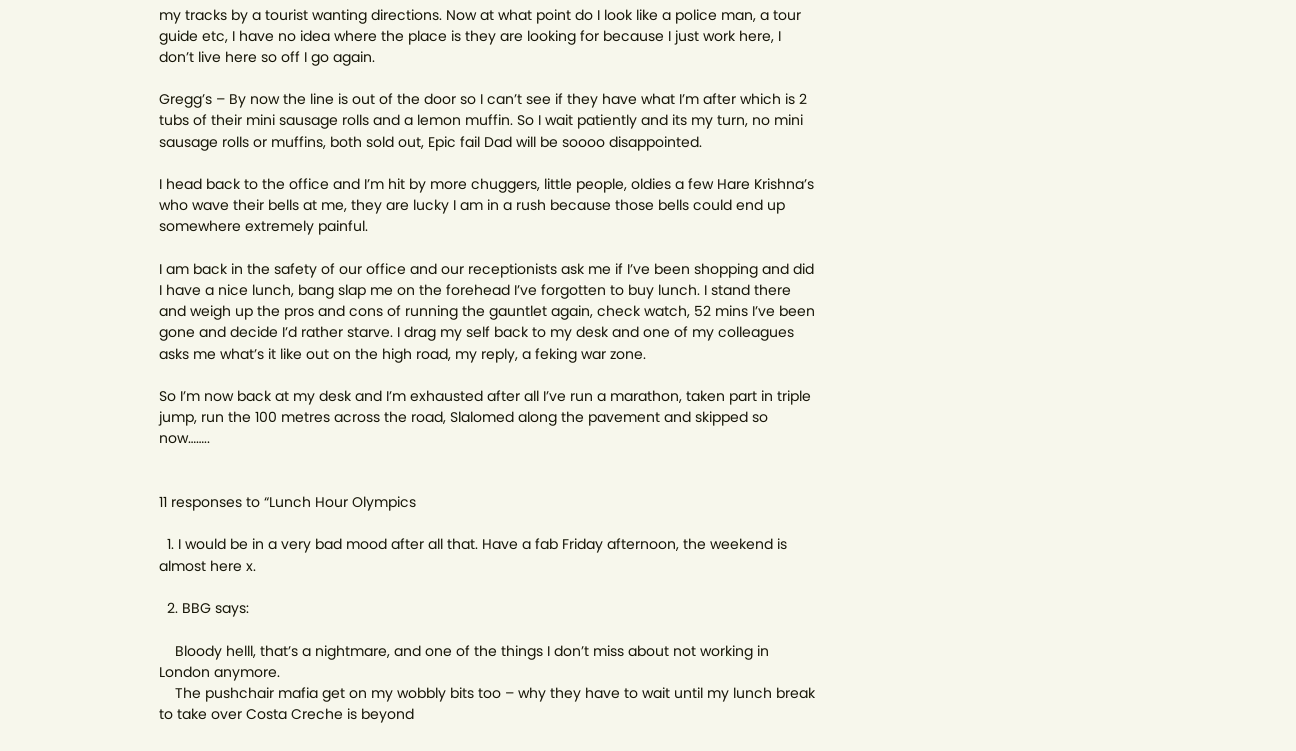my tracks by a tourist wanting directions. Now at what point do I look like a police man, a tour guide etc, I have no idea where the place is they are looking for because I just work here, I don’t live here so off I go again.

Gregg’s – By now the line is out of the door so I can’t see if they have what I’m after which is 2 tubs of their mini sausage rolls and a lemon muffin. So I wait patiently and its my turn, no mini sausage rolls or muffins, both sold out, Epic fail Dad will be soooo disappointed.

I head back to the office and I’m hit by more chuggers, little people, oldies a few Hare Krishna’s who wave their bells at me, they are lucky I am in a rush because those bells could end up somewhere extremely painful.

I am back in the safety of our office and our receptionists ask me if I’ve been shopping and did I have a nice lunch, bang slap me on the forehead I’ve forgotten to buy lunch. I stand there and weigh up the pros and cons of running the gauntlet again, check watch, 52 mins I’ve been gone and decide I’d rather starve. I drag my self back to my desk and one of my colleagues asks me what’s it like out on the high road, my reply, a feking war zone.

So I’m now back at my desk and I’m exhausted after all I’ve run a marathon, taken part in triple jump, run the 100 metres across the road, Slalomed along the pavement and skipped so now……..


11 responses to “Lunch Hour Olympics

  1. I would be in a very bad mood after all that. Have a fab Friday afternoon, the weekend is almost here x.

  2. BBG says:

    Bloody helll, that’s a nightmare, and one of the things I don’t miss about not working in London anymore.
    The pushchair mafia get on my wobbly bits too – why they have to wait until my lunch break to take over Costa Creche is beyond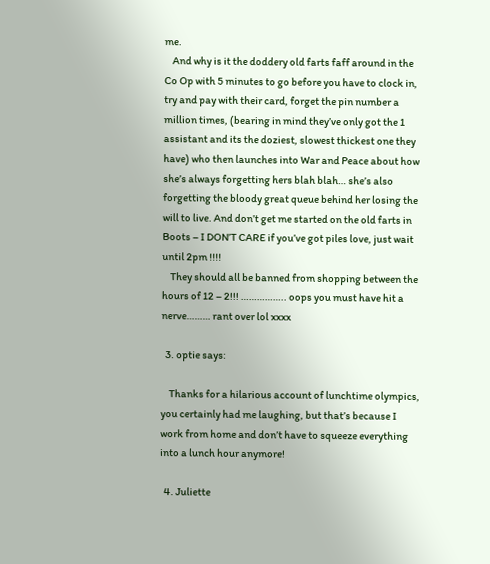me.
    And why is it the doddery old farts faff around in the Co Op with 5 minutes to go before you have to clock in, try and pay with their card, forget the pin number a million times, (bearing in mind they’ve only got the 1 assistant and its the doziest, slowest thickest one they have) who then launches into War and Peace about how she’s always forgetting hers blah blah… she’s also forgetting the bloody great queue behind her losing the will to live. And don’t get me started on the old farts in Boots – I DON’T CARE if you’ve got piles love, just wait until 2pm !!!!
    They should all be banned from shopping between the hours of 12 – 2!!! …………….. oops you must have hit a nerve……… rant over lol xxxx

  3. optie says:

    Thanks for a hilarious account of lunchtime olympics, you certainly had me laughing, but that’s because I work from home and don’t have to squeeze everything into a lunch hour anymore!

  4. Juliette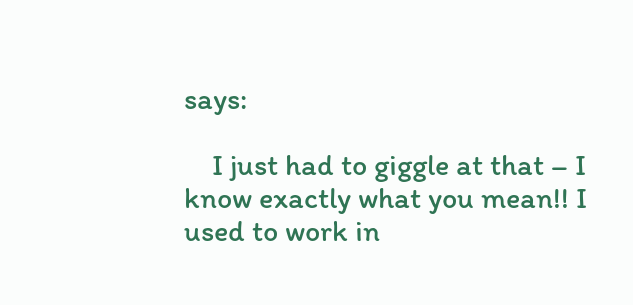says:

    I just had to giggle at that – I know exactly what you mean!! I used to work in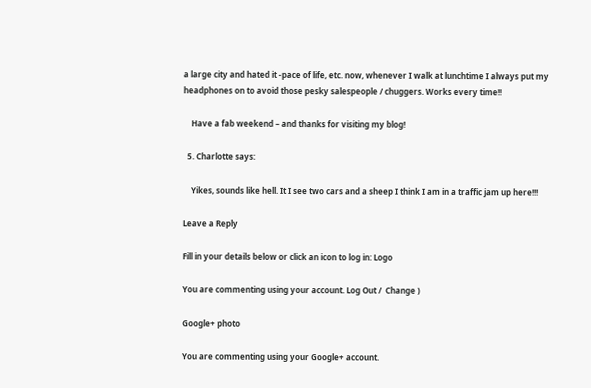a large city and hated it -pace of life, etc. now, whenever I walk at lunchtime I always put my headphones on to avoid those pesky salespeople / chuggers. Works every time!!

    Have a fab weekend – and thanks for visiting my blog!

  5. Charlotte says:

    Yikes, sounds like hell. It I see two cars and a sheep I think I am in a traffic jam up here!!!

Leave a Reply

Fill in your details below or click an icon to log in: Logo

You are commenting using your account. Log Out /  Change )

Google+ photo

You are commenting using your Google+ account.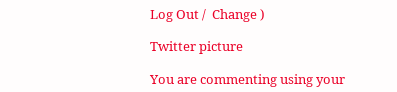Log Out /  Change )

Twitter picture

You are commenting using your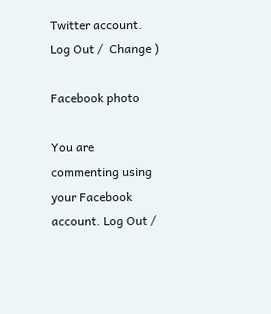Twitter account. Log Out /  Change )

Facebook photo

You are commenting using your Facebook account. Log Out /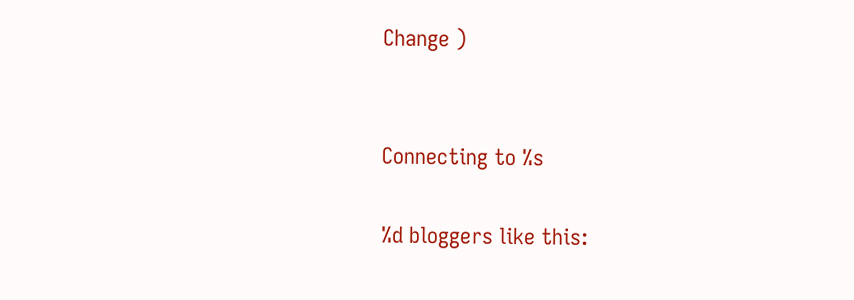Change )


Connecting to %s

%d bloggers like this: